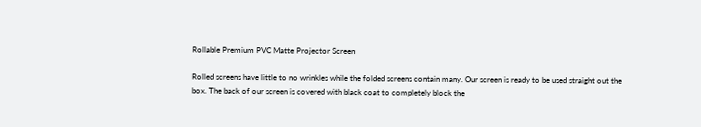Rollable Premium PVC Matte Projector Screen

Rolled screens have little to no wrinkles while the folded screens contain many. Our screen is ready to be used straight out the box. The back of our screen is covered with black coat to completely block the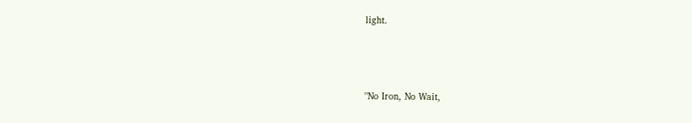light.



"No Iron, No Wait,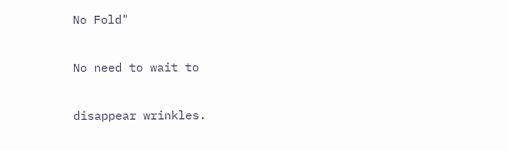No Fold"

No need to wait to

disappear wrinkles.